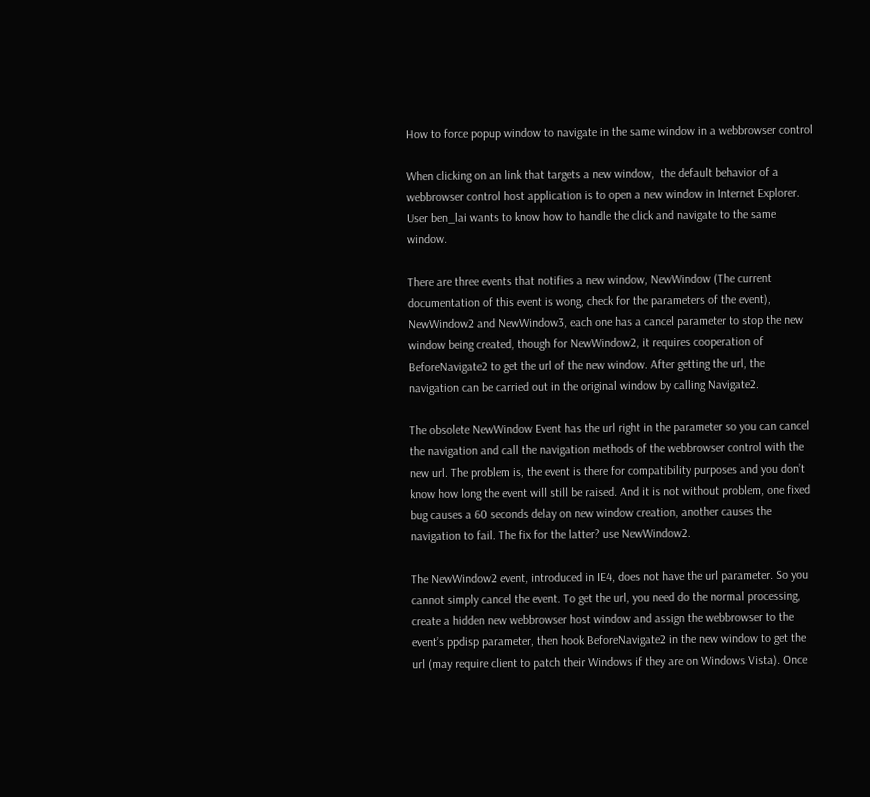How to force popup window to navigate in the same window in a webbrowser control

When clicking on an link that targets a new window,  the default behavior of a webbrowser control host application is to open a new window in Internet Explorer. User ben_lai wants to know how to handle the click and navigate to the same window.

There are three events that notifies a new window, NewWindow (The current documentation of this event is wong, check for the parameters of the event), NewWindow2 and NewWindow3, each one has a cancel parameter to stop the new window being created, though for NewWindow2, it requires cooperation of BeforeNavigate2 to get the url of the new window. After getting the url, the navigation can be carried out in the original window by calling Navigate2.

The obsolete NewWindow Event has the url right in the parameter so you can cancel the navigation and call the navigation methods of the webbrowser control with the new url. The problem is, the event is there for compatibility purposes and you don’t know how long the event will still be raised. And it is not without problem, one fixed bug causes a 60 seconds delay on new window creation, another causes the navigation to fail. The fix for the latter? use NewWindow2.

The NewWindow2 event, introduced in IE4, does not have the url parameter. So you cannot simply cancel the event. To get the url, you need do the normal processing, create a hidden new webbrowser host window and assign the webbrowser to the event’s ppdisp parameter, then hook BeforeNavigate2 in the new window to get the url (may require client to patch their Windows if they are on Windows Vista). Once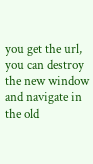you get the url, you can destroy the new window and navigate in the old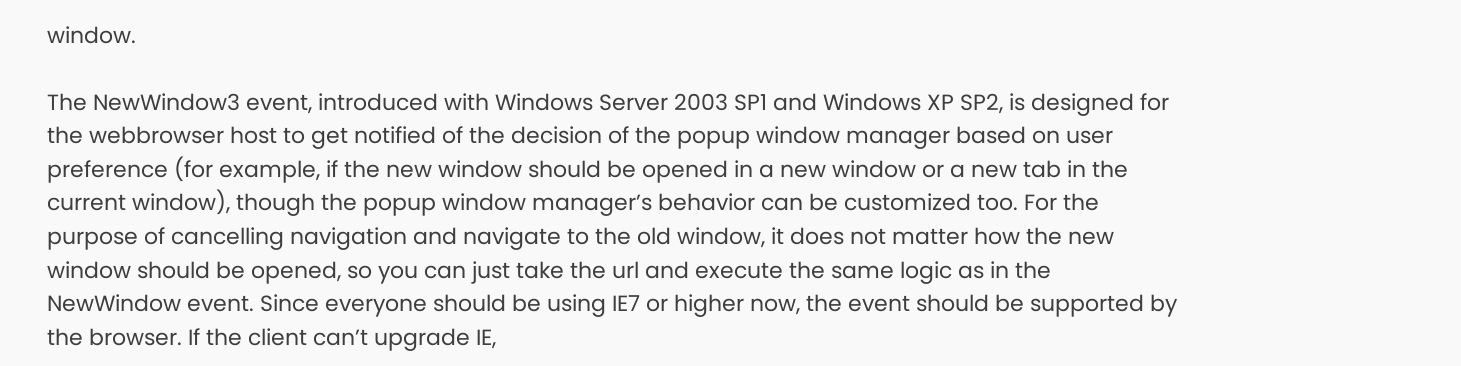window.

The NewWindow3 event, introduced with Windows Server 2003 SP1 and Windows XP SP2, is designed for the webbrowser host to get notified of the decision of the popup window manager based on user preference (for example, if the new window should be opened in a new window or a new tab in the current window), though the popup window manager’s behavior can be customized too. For the purpose of cancelling navigation and navigate to the old window, it does not matter how the new window should be opened, so you can just take the url and execute the same logic as in the NewWindow event. Since everyone should be using IE7 or higher now, the event should be supported by the browser. If the client can’t upgrade IE,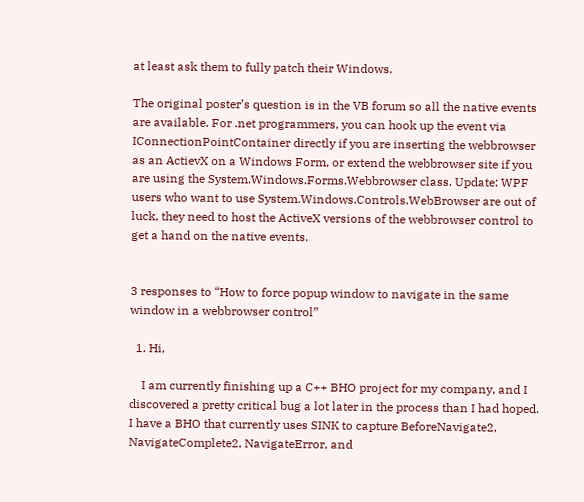at least ask them to fully patch their Windows.

The original poster’s question is in the VB forum so all the native events are available. For .net programmers, you can hook up the event via IConnectionPointContainer directly if you are inserting the webbrowser as an ActievX on a Windows Form, or extend the webbrowser site if you are using the System.Windows.Forms.Webbrowser class. Update: WPF users who want to use System.Windows.Controls.WebBrowser are out of luck, they need to host the ActiveX versions of the webbrowser control to get a hand on the native events.


3 responses to “How to force popup window to navigate in the same window in a webbrowser control”

  1. Hi,

    I am currently finishing up a C++ BHO project for my company, and I discovered a pretty critical bug a lot later in the process than I had hoped. I have a BHO that currently uses SINK to capture BeforeNavigate2, NavigateComplete2, NavigateError, and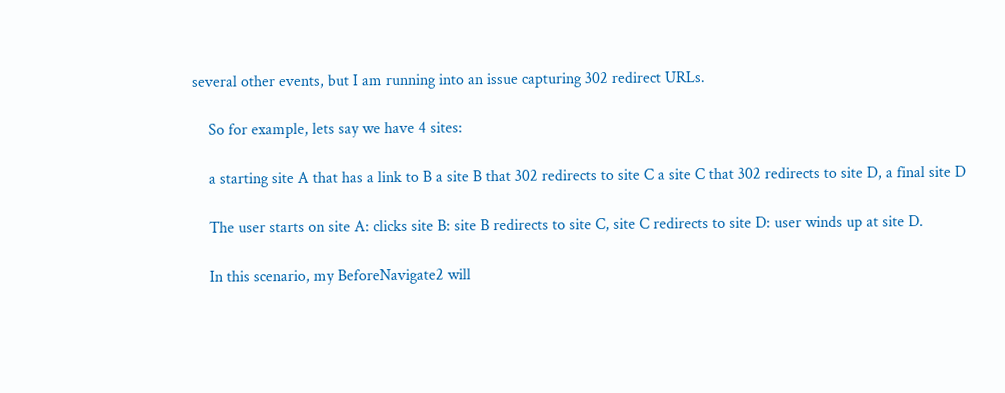several other events, but I am running into an issue capturing 302 redirect URLs.

    So for example, lets say we have 4 sites:

    a starting site A that has a link to B a site B that 302 redirects to site C a site C that 302 redirects to site D, a final site D

    The user starts on site A: clicks site B: site B redirects to site C, site C redirects to site D: user winds up at site D.

    In this scenario, my BeforeNavigate2 will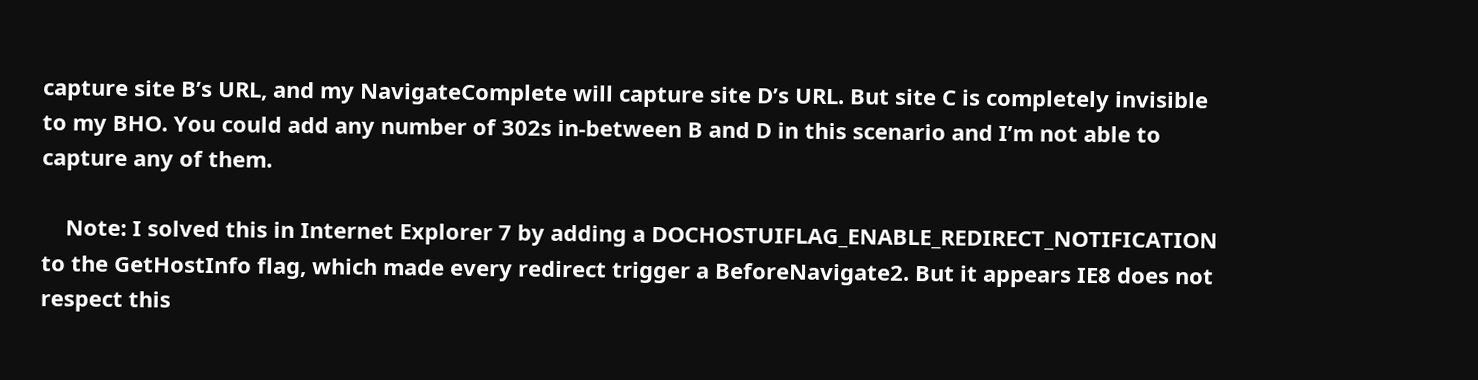capture site B’s URL, and my NavigateComplete will capture site D’s URL. But site C is completely invisible to my BHO. You could add any number of 302s in-between B and D in this scenario and I’m not able to capture any of them.

    Note: I solved this in Internet Explorer 7 by adding a DOCHOSTUIFLAG_ENABLE_REDIRECT_NOTIFICATION to the GetHostInfo flag, which made every redirect trigger a BeforeNavigate2. But it appears IE8 does not respect this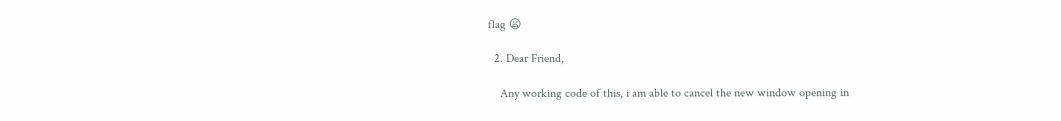flag 😦

  2. Dear Friend,

    Any working code of this, i am able to cancel the new window opening in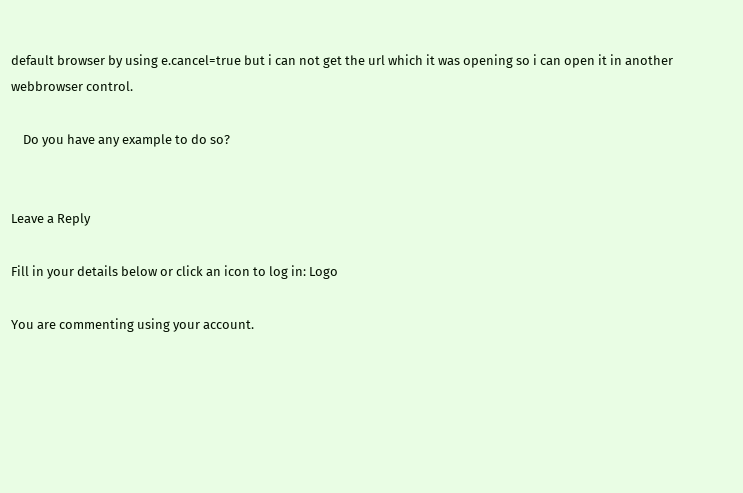default browser by using e.cancel=true but i can not get the url which it was opening so i can open it in another webbrowser control.

    Do you have any example to do so?


Leave a Reply

Fill in your details below or click an icon to log in: Logo

You are commenting using your account.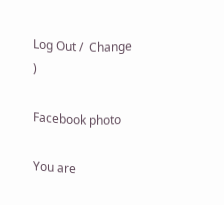Log Out /  Change )

Facebook photo

You are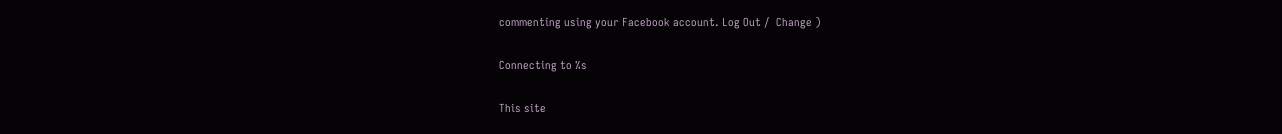commenting using your Facebook account. Log Out /  Change )

Connecting to %s

This site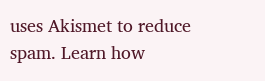uses Akismet to reduce spam. Learn how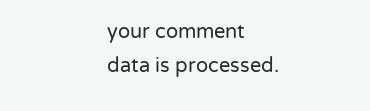your comment data is processed.